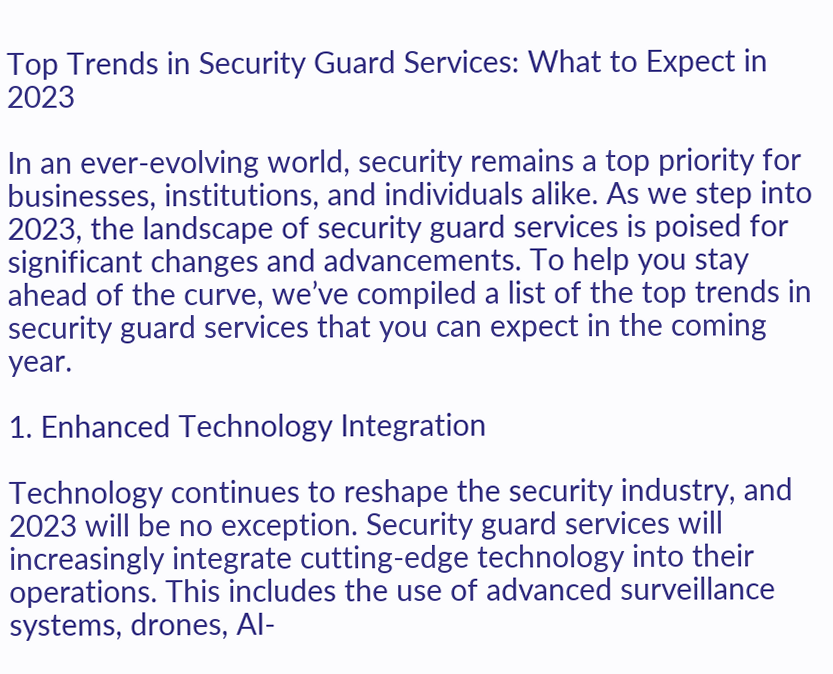Top Trends in Security Guard Services: What to Expect in 2023

In an ever-evolving world, security remains a top priority for businesses, institutions, and individuals alike. As we step into 2023, the landscape of security guard services is poised for significant changes and advancements. To help you stay ahead of the curve, we’ve compiled a list of the top trends in security guard services that you can expect in the coming year.

1. Enhanced Technology Integration

Technology continues to reshape the security industry, and 2023 will be no exception. Security guard services will increasingly integrate cutting-edge technology into their operations. This includes the use of advanced surveillance systems, drones, AI-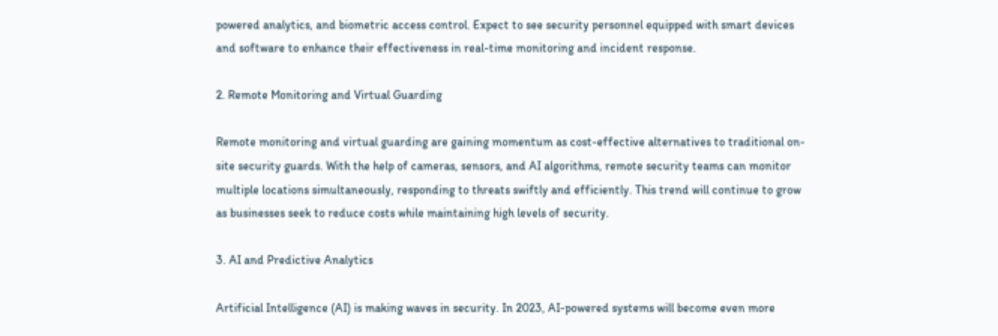powered analytics, and biometric access control. Expect to see security personnel equipped with smart devices and software to enhance their effectiveness in real-time monitoring and incident response.

2. Remote Monitoring and Virtual Guarding

Remote monitoring and virtual guarding are gaining momentum as cost-effective alternatives to traditional on-site security guards. With the help of cameras, sensors, and AI algorithms, remote security teams can monitor multiple locations simultaneously, responding to threats swiftly and efficiently. This trend will continue to grow as businesses seek to reduce costs while maintaining high levels of security.

3. AI and Predictive Analytics

Artificial Intelligence (AI) is making waves in security. In 2023, AI-powered systems will become even more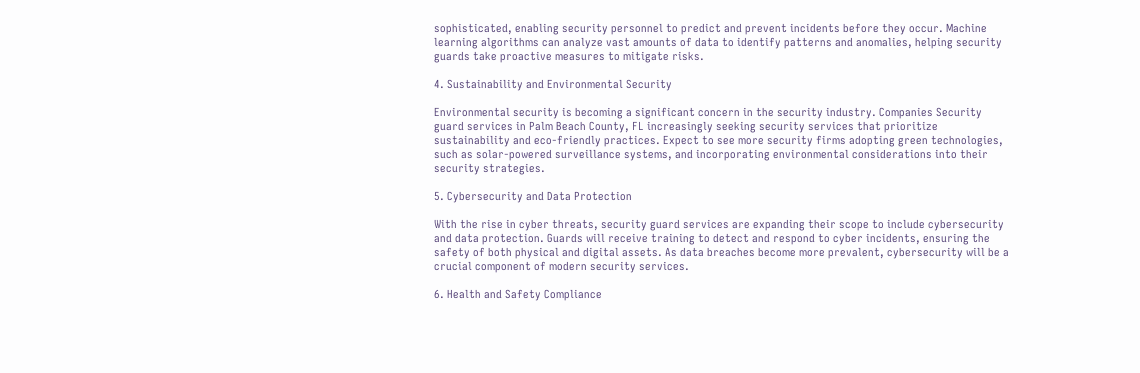sophisticated, enabling security personnel to predict and prevent incidents before they occur. Machine learning algorithms can analyze vast amounts of data to identify patterns and anomalies, helping security guards take proactive measures to mitigate risks.

4. Sustainability and Environmental Security

Environmental security is becoming a significant concern in the security industry. Companies Security guard services in Palm Beach County, FL increasingly seeking security services that prioritize sustainability and eco-friendly practices. Expect to see more security firms adopting green technologies, such as solar-powered surveillance systems, and incorporating environmental considerations into their security strategies.

5. Cybersecurity and Data Protection

With the rise in cyber threats, security guard services are expanding their scope to include cybersecurity and data protection. Guards will receive training to detect and respond to cyber incidents, ensuring the safety of both physical and digital assets. As data breaches become more prevalent, cybersecurity will be a crucial component of modern security services.

6. Health and Safety Compliance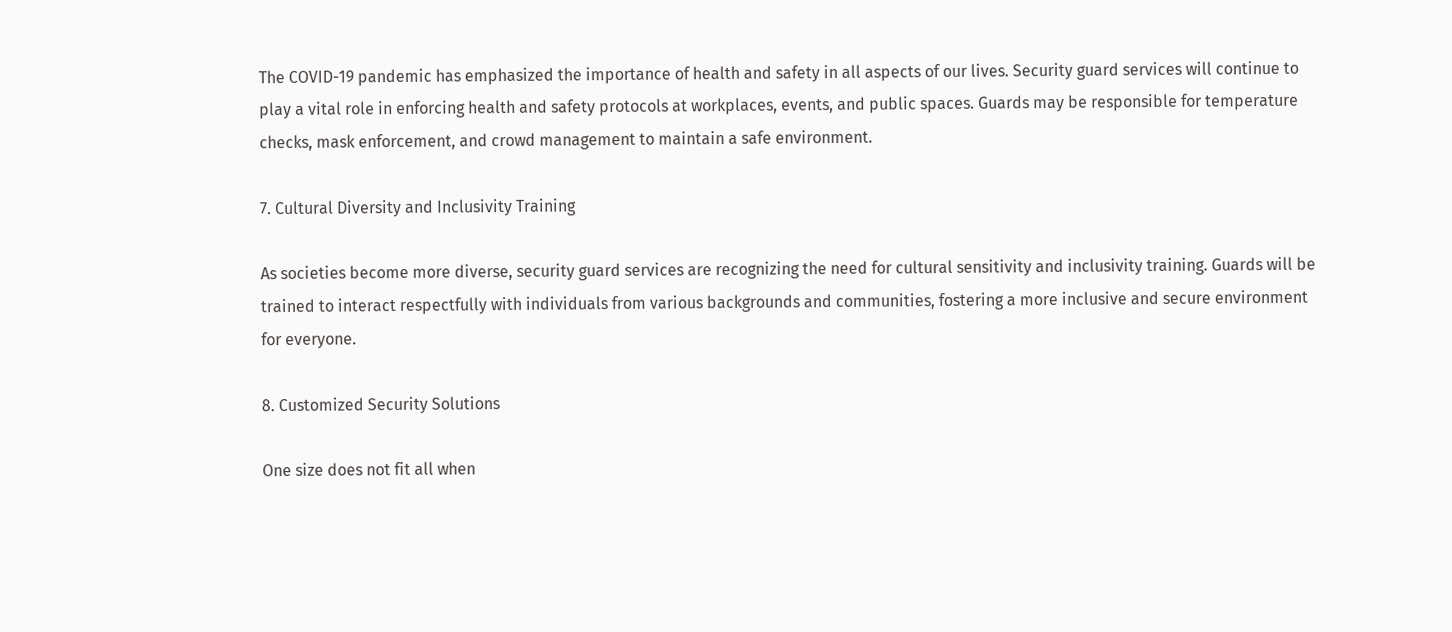The COVID-19 pandemic has emphasized the importance of health and safety in all aspects of our lives. Security guard services will continue to play a vital role in enforcing health and safety protocols at workplaces, events, and public spaces. Guards may be responsible for temperature checks, mask enforcement, and crowd management to maintain a safe environment.

7. Cultural Diversity and Inclusivity Training

As societies become more diverse, security guard services are recognizing the need for cultural sensitivity and inclusivity training. Guards will be trained to interact respectfully with individuals from various backgrounds and communities, fostering a more inclusive and secure environment for everyone.

8. Customized Security Solutions

One size does not fit all when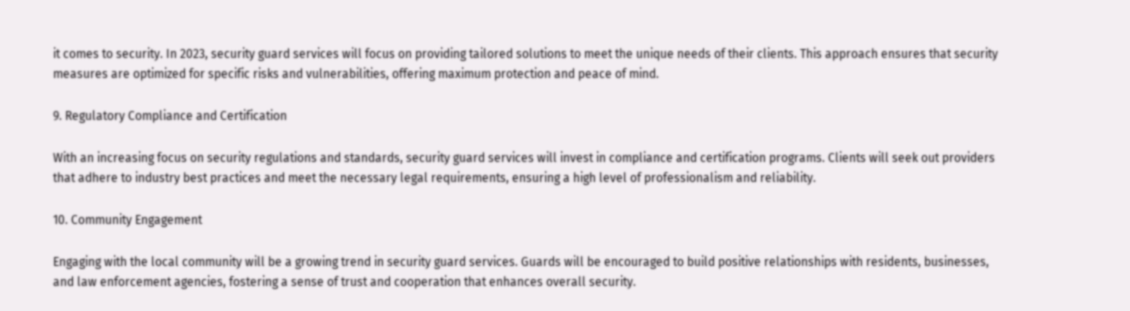it comes to security. In 2023, security guard services will focus on providing tailored solutions to meet the unique needs of their clients. This approach ensures that security measures are optimized for specific risks and vulnerabilities, offering maximum protection and peace of mind.

9. Regulatory Compliance and Certification

With an increasing focus on security regulations and standards, security guard services will invest in compliance and certification programs. Clients will seek out providers that adhere to industry best practices and meet the necessary legal requirements, ensuring a high level of professionalism and reliability.

10. Community Engagement

Engaging with the local community will be a growing trend in security guard services. Guards will be encouraged to build positive relationships with residents, businesses, and law enforcement agencies, fostering a sense of trust and cooperation that enhances overall security.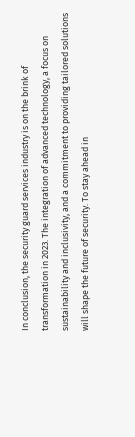In conclusion, the security guard services industry is on the brink of transformation in 2023. The integration of advanced technology, a focus on sustainability and inclusivity, and a commitment to providing tailored solutions will shape the future of security. To stay ahead in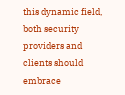this dynamic field, both security providers and clients should embrace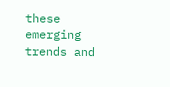these emerging trends and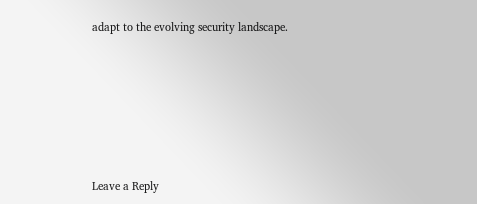adapt to the evolving security landscape.






Leave a Reply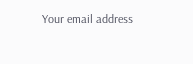Your email address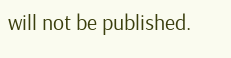will not be published.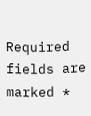Required fields are marked *